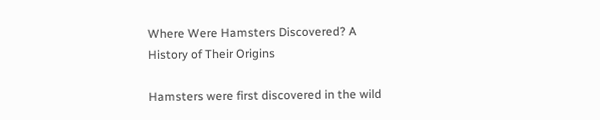Where Were Hamsters Discovered? A History of Their Origins

Hamsters were first discovered in the wild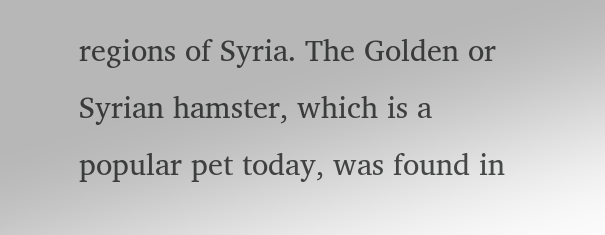regions of Syria. The Golden or Syrian hamster, which is a popular pet today, was found in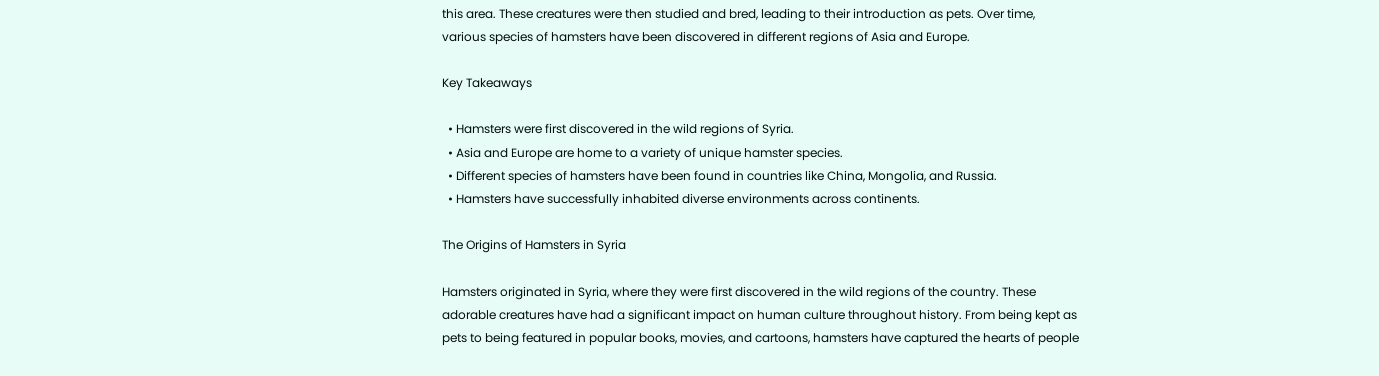this area. These creatures were then studied and bred, leading to their introduction as pets. Over time, various species of hamsters have been discovered in different regions of Asia and Europe.

Key Takeaways

  • Hamsters were first discovered in the wild regions of Syria.
  • Asia and Europe are home to a variety of unique hamster species.
  • Different species of hamsters have been found in countries like China, Mongolia, and Russia.
  • Hamsters have successfully inhabited diverse environments across continents.

The Origins of Hamsters in Syria

Hamsters originated in Syria, where they were first discovered in the wild regions of the country. These adorable creatures have had a significant impact on human culture throughout history. From being kept as pets to being featured in popular books, movies, and cartoons, hamsters have captured the hearts of people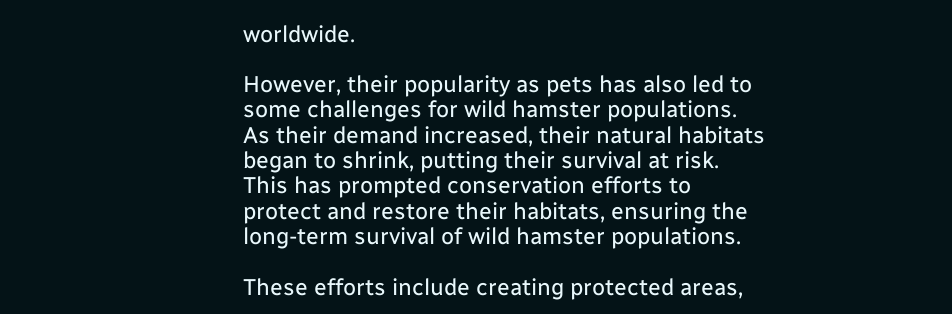worldwide.

However, their popularity as pets has also led to some challenges for wild hamster populations. As their demand increased, their natural habitats began to shrink, putting their survival at risk. This has prompted conservation efforts to protect and restore their habitats, ensuring the long-term survival of wild hamster populations.

These efforts include creating protected areas,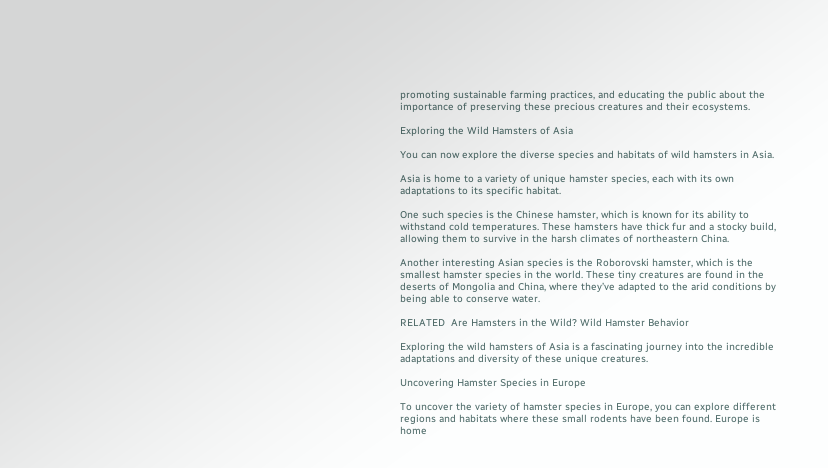promoting sustainable farming practices, and educating the public about the importance of preserving these precious creatures and their ecosystems.

Exploring the Wild Hamsters of Asia

You can now explore the diverse species and habitats of wild hamsters in Asia.

Asia is home to a variety of unique hamster species, each with its own adaptations to its specific habitat.

One such species is the Chinese hamster, which is known for its ability to withstand cold temperatures. These hamsters have thick fur and a stocky build, allowing them to survive in the harsh climates of northeastern China.

Another interesting Asian species is the Roborovski hamster, which is the smallest hamster species in the world. These tiny creatures are found in the deserts of Mongolia and China, where they’ve adapted to the arid conditions by being able to conserve water.

RELATED  Are Hamsters in the Wild? Wild Hamster Behavior

Exploring the wild hamsters of Asia is a fascinating journey into the incredible adaptations and diversity of these unique creatures.

Uncovering Hamster Species in Europe

To uncover the variety of hamster species in Europe, you can explore different regions and habitats where these small rodents have been found. Europe is home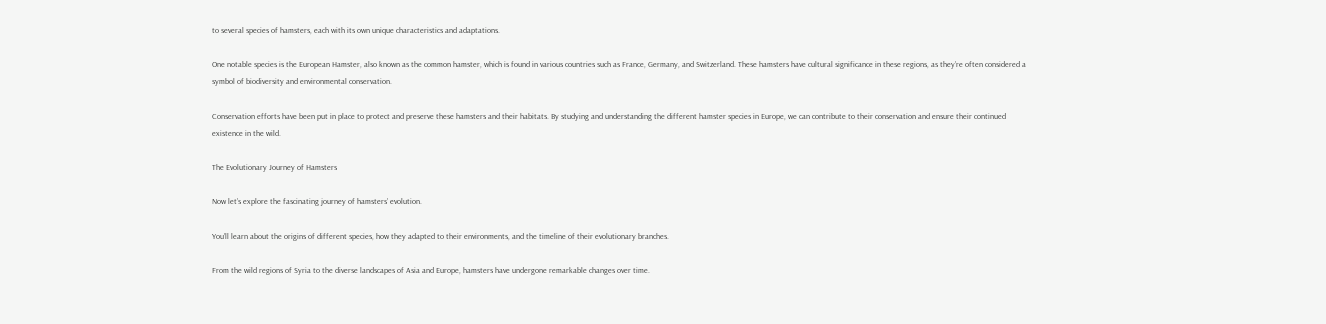to several species of hamsters, each with its own unique characteristics and adaptations.

One notable species is the European Hamster, also known as the common hamster, which is found in various countries such as France, Germany, and Switzerland. These hamsters have cultural significance in these regions, as they’re often considered a symbol of biodiversity and environmental conservation.

Conservation efforts have been put in place to protect and preserve these hamsters and their habitats. By studying and understanding the different hamster species in Europe, we can contribute to their conservation and ensure their continued existence in the wild.

The Evolutionary Journey of Hamsters

Now let’s explore the fascinating journey of hamsters’ evolution.

You’ll learn about the origins of different species, how they adapted to their environments, and the timeline of their evolutionary branches.

From the wild regions of Syria to the diverse landscapes of Asia and Europe, hamsters have undergone remarkable changes over time.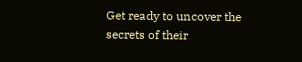Get ready to uncover the secrets of their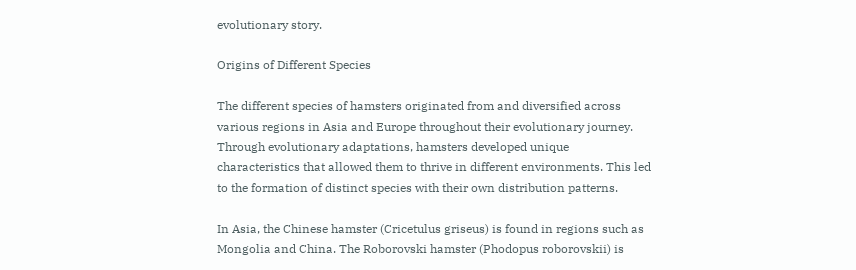evolutionary story.

Origins of Different Species

The different species of hamsters originated from and diversified across various regions in Asia and Europe throughout their evolutionary journey. Through evolutionary adaptations, hamsters developed unique characteristics that allowed them to thrive in different environments. This led to the formation of distinct species with their own distribution patterns.

In Asia, the Chinese hamster (Cricetulus griseus) is found in regions such as Mongolia and China. The Roborovski hamster (Phodopus roborovskii) is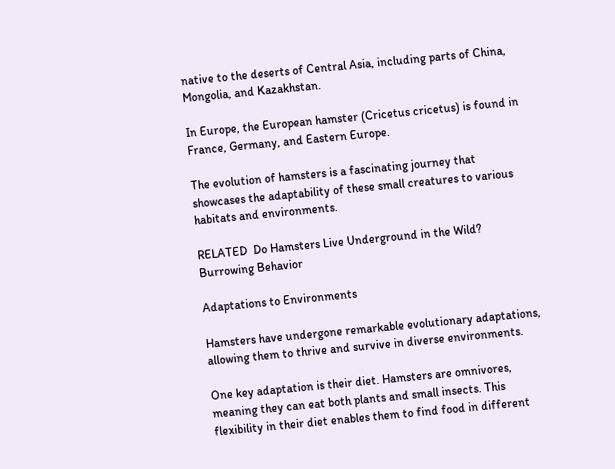native to the deserts of Central Asia, including parts of China, Mongolia, and Kazakhstan.

In Europe, the European hamster (Cricetus cricetus) is found in France, Germany, and Eastern Europe.

The evolution of hamsters is a fascinating journey that showcases the adaptability of these small creatures to various habitats and environments.

RELATED  Do Hamsters Live Underground in the Wild? Burrowing Behavior

Adaptations to Environments

Hamsters have undergone remarkable evolutionary adaptations, allowing them to thrive and survive in diverse environments.

One key adaptation is their diet. Hamsters are omnivores, meaning they can eat both plants and small insects. This flexibility in their diet enables them to find food in different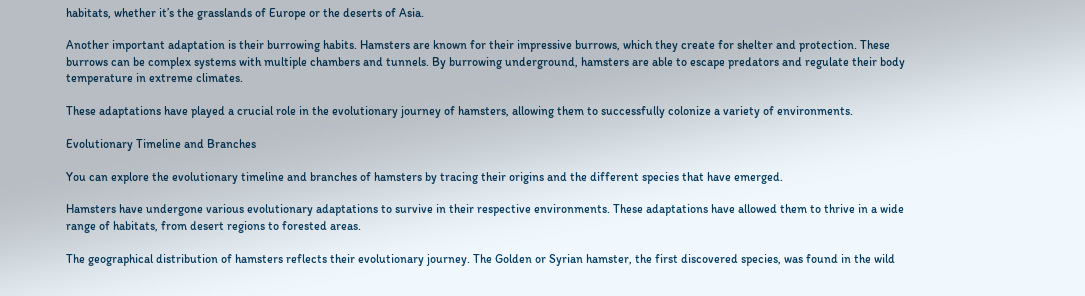habitats, whether it’s the grasslands of Europe or the deserts of Asia.

Another important adaptation is their burrowing habits. Hamsters are known for their impressive burrows, which they create for shelter and protection. These burrows can be complex systems with multiple chambers and tunnels. By burrowing underground, hamsters are able to escape predators and regulate their body temperature in extreme climates.

These adaptations have played a crucial role in the evolutionary journey of hamsters, allowing them to successfully colonize a variety of environments.

Evolutionary Timeline and Branches

You can explore the evolutionary timeline and branches of hamsters by tracing their origins and the different species that have emerged.

Hamsters have undergone various evolutionary adaptations to survive in their respective environments. These adaptations have allowed them to thrive in a wide range of habitats, from desert regions to forested areas.

The geographical distribution of hamsters reflects their evolutionary journey. The Golden or Syrian hamster, the first discovered species, was found in the wild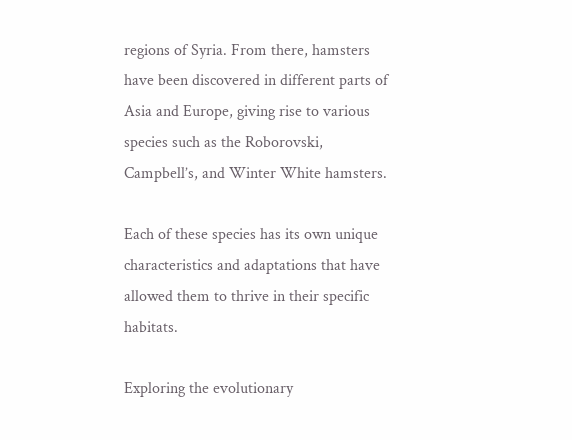regions of Syria. From there, hamsters have been discovered in different parts of Asia and Europe, giving rise to various species such as the Roborovski, Campbell’s, and Winter White hamsters.

Each of these species has its own unique characteristics and adaptations that have allowed them to thrive in their specific habitats.

Exploring the evolutionary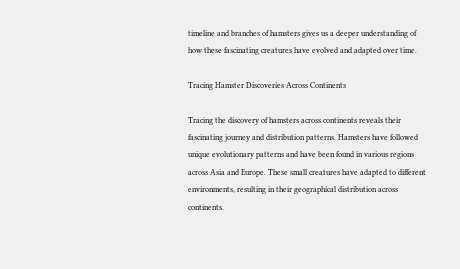timeline and branches of hamsters gives us a deeper understanding of how these fascinating creatures have evolved and adapted over time.

Tracing Hamster Discoveries Across Continents

Tracing the discovery of hamsters across continents reveals their fascinating journey and distribution patterns. Hamsters have followed unique evolutionary patterns and have been found in various regions across Asia and Europe. These small creatures have adapted to different environments, resulting in their geographical distribution across continents.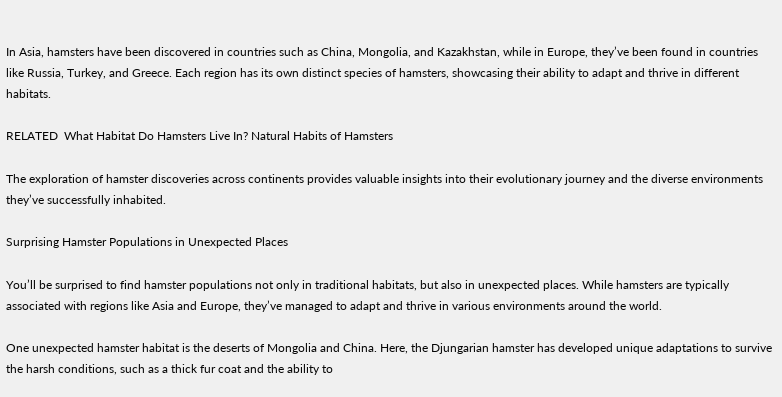In Asia, hamsters have been discovered in countries such as China, Mongolia, and Kazakhstan, while in Europe, they’ve been found in countries like Russia, Turkey, and Greece. Each region has its own distinct species of hamsters, showcasing their ability to adapt and thrive in different habitats.

RELATED  What Habitat Do Hamsters Live In? Natural Habits of Hamsters

The exploration of hamster discoveries across continents provides valuable insights into their evolutionary journey and the diverse environments they’ve successfully inhabited.

Surprising Hamster Populations in Unexpected Places

You’ll be surprised to find hamster populations not only in traditional habitats, but also in unexpected places. While hamsters are typically associated with regions like Asia and Europe, they’ve managed to adapt and thrive in various environments around the world.

One unexpected hamster habitat is the deserts of Mongolia and China. Here, the Djungarian hamster has developed unique adaptations to survive the harsh conditions, such as a thick fur coat and the ability to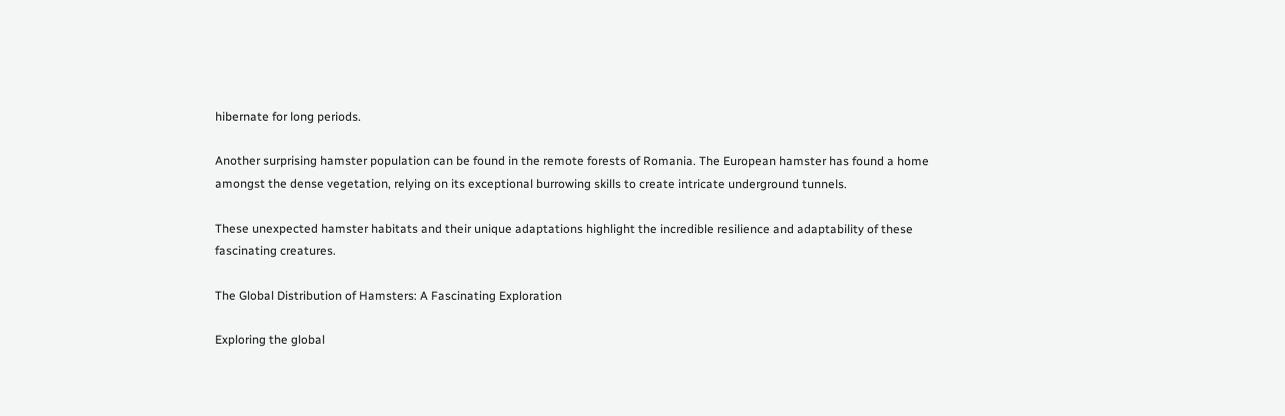hibernate for long periods.

Another surprising hamster population can be found in the remote forests of Romania. The European hamster has found a home amongst the dense vegetation, relying on its exceptional burrowing skills to create intricate underground tunnels.

These unexpected hamster habitats and their unique adaptations highlight the incredible resilience and adaptability of these fascinating creatures.

The Global Distribution of Hamsters: A Fascinating Exploration

Exploring the global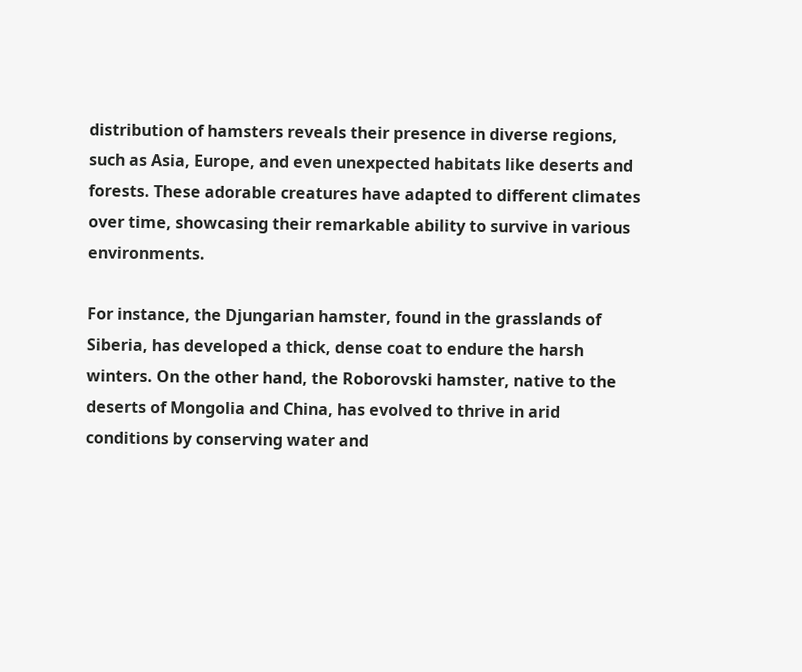distribution of hamsters reveals their presence in diverse regions, such as Asia, Europe, and even unexpected habitats like deserts and forests. These adorable creatures have adapted to different climates over time, showcasing their remarkable ability to survive in various environments.

For instance, the Djungarian hamster, found in the grasslands of Siberia, has developed a thick, dense coat to endure the harsh winters. On the other hand, the Roborovski hamster, native to the deserts of Mongolia and China, has evolved to thrive in arid conditions by conserving water and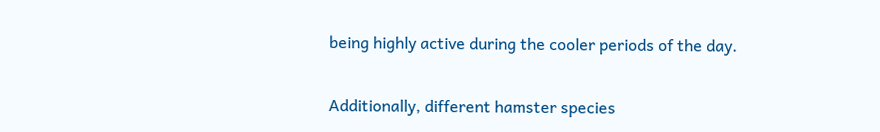being highly active during the cooler periods of the day.

Additionally, different hamster species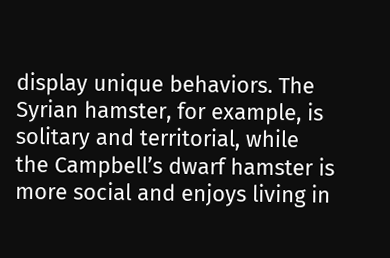display unique behaviors. The Syrian hamster, for example, is solitary and territorial, while the Campbell’s dwarf hamster is more social and enjoys living in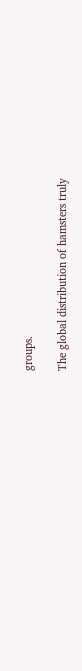groups.

The global distribution of hamsters truly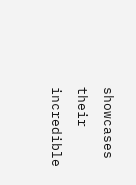showcases their incredible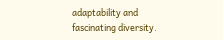adaptability and fascinating diversity.